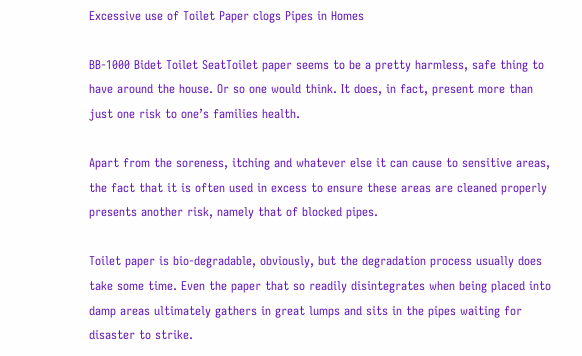Excessive use of Toilet Paper clogs Pipes in Homes

BB-1000 Bidet Toilet SeatToilet paper seems to be a pretty harmless, safe thing to have around the house. Or so one would think. It does, in fact, present more than just one risk to one’s families health.

Apart from the soreness, itching and whatever else it can cause to sensitive areas, the fact that it is often used in excess to ensure these areas are cleaned properly presents another risk, namely that of blocked pipes.

Toilet paper is bio-degradable, obviously, but the degradation process usually does take some time. Even the paper that so readily disintegrates when being placed into damp areas ultimately gathers in great lumps and sits in the pipes waiting for disaster to strike.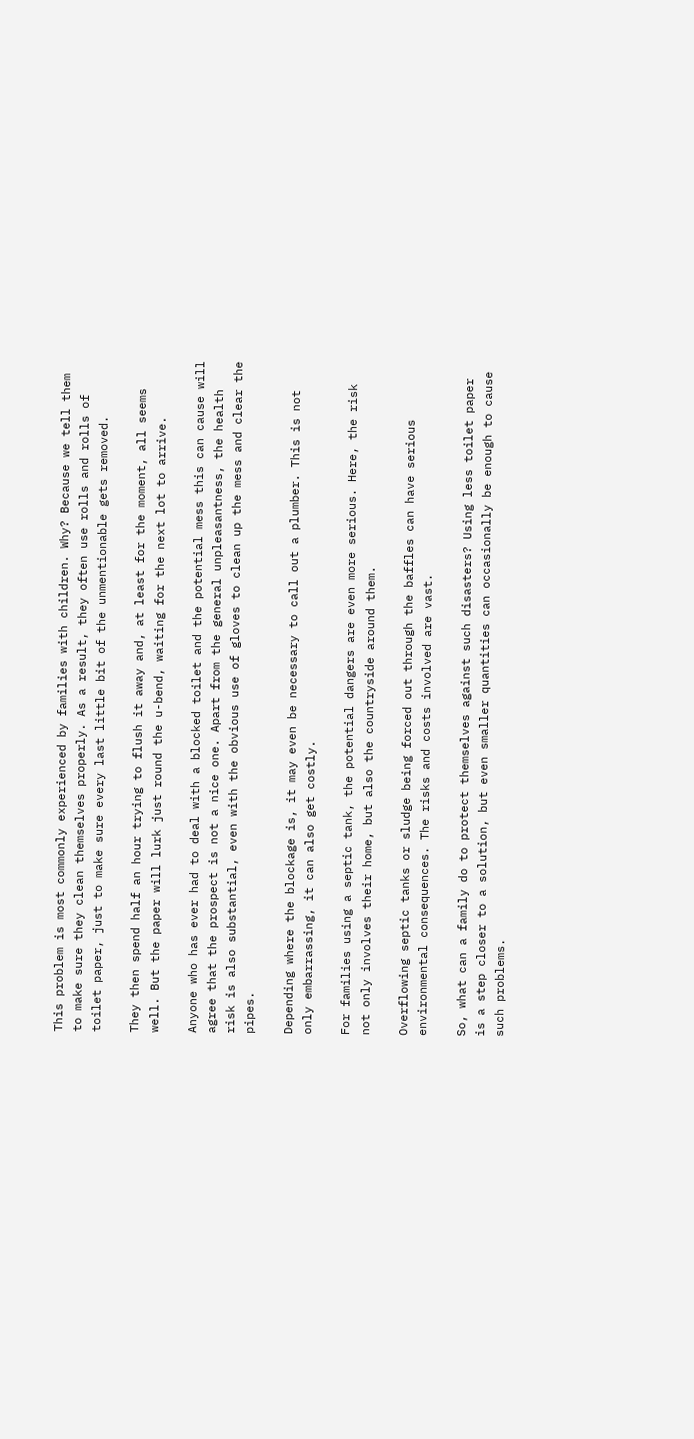This problem is most commonly experienced by families with children. Why? Because we tell them to make sure they clean themselves properly. As a result, they often use rolls and rolls of toilet paper, just to make sure every last little bit of the unmentionable gets removed.

They then spend half an hour trying to flush it away and, at least for the moment, all seems well. But the paper will lurk just round the u-bend, waiting for the next lot to arrive.

Anyone who has ever had to deal with a blocked toilet and the potential mess this can cause will agree that the prospect is not a nice one. Apart from the general unpleasantness, the health risk is also substantial, even with the obvious use of gloves to clean up the mess and clear the pipes.

Depending where the blockage is, it may even be necessary to call out a plumber. This is not only embarrassing, it can also get costly.

For families using a septic tank, the potential dangers are even more serious. Here, the risk not only involves their home, but also the countryside around them.

Overflowing septic tanks or sludge being forced out through the baffles can have serious environmental consequences. The risks and costs involved are vast.

So, what can a family do to protect themselves against such disasters? Using less toilet paper is a step closer to a solution, but even smaller quantities can occasionally be enough to cause such problems.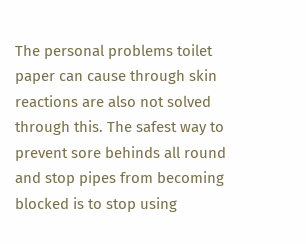The personal problems toilet paper can cause through skin reactions are also not solved through this. The safest way to prevent sore behinds all round and stop pipes from becoming blocked is to stop using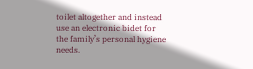toilet altogether and instead use an electronic bidet for the family’s personal hygiene needs.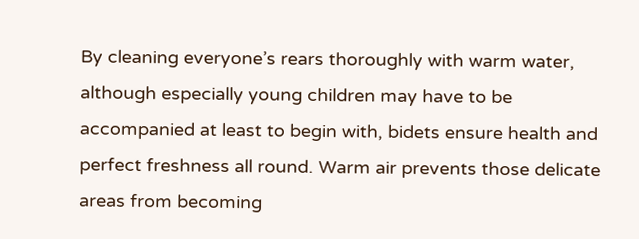By cleaning everyone’s rears thoroughly with warm water, although especially young children may have to be accompanied at least to begin with, bidets ensure health and perfect freshness all round. Warm air prevents those delicate areas from becoming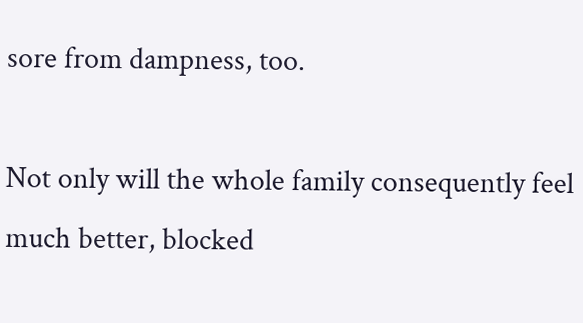sore from dampness, too.

Not only will the whole family consequently feel much better, blocked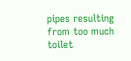pipes resulting from too much toilet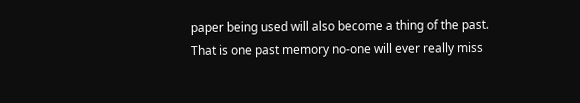paper being used will also become a thing of the past. That is one past memory no-one will ever really miss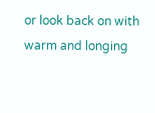or look back on with warm and longing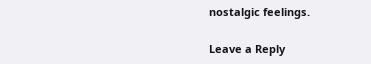nostalgic feelings.

Leave a Reply